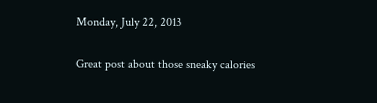Monday, July 22, 2013

Great post about those sneaky calories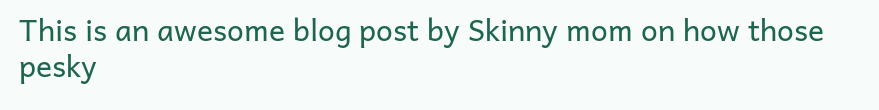This is an awesome blog post by Skinny mom on how those pesky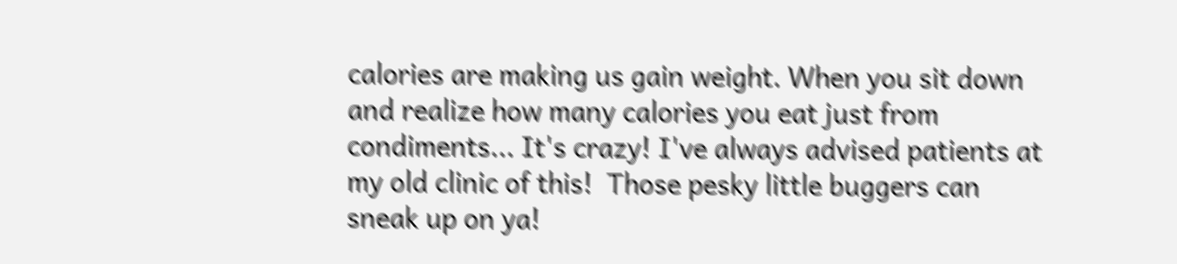calories are making us gain weight. When you sit down and realize how many calories you eat just from condiments... It's crazy! I've always advised patients at my old clinic of this!  Those pesky little buggers can sneak up on ya!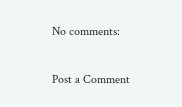No comments:

Post a Comment